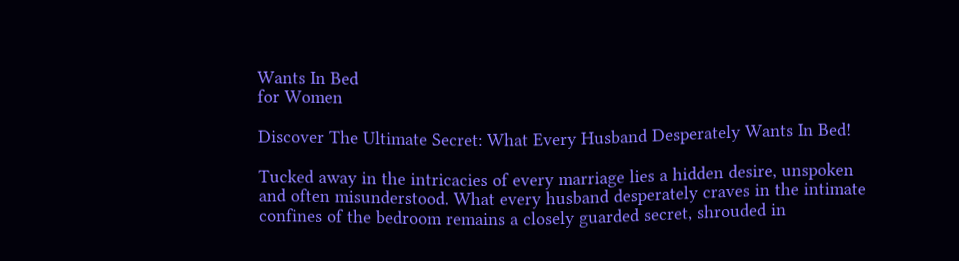Wants In Bed
for Women

Discover The Ultimate Secret: What Every Husband Desperately Wants In Bed!

Tucked away in the intricacies of every marriage lies a hidden desire, unspoken and often misunderstood. What every husband desperately craves in the intimate confines of the bedroom remains a closely guarded secret, shrouded in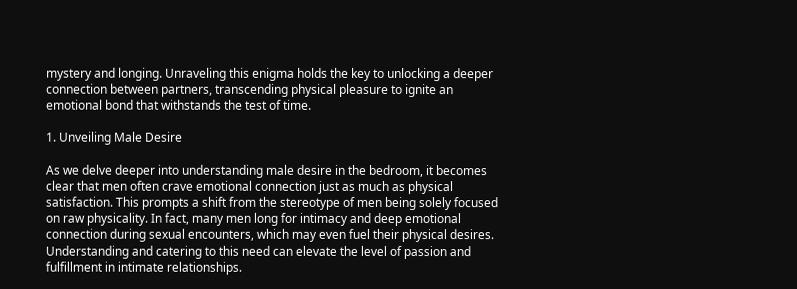mystery and longing. Unraveling this enigma holds the key to unlocking a deeper connection between partners, transcending physical pleasure to ignite an emotional bond that withstands the test of time.

1. Unveiling Male Desire

As we delve deeper into understanding male desire in the bedroom, it becomes clear that men often crave emotional connection just as much as physical satisfaction. This prompts a shift from the stereotype of men being solely focused on raw physicality. In fact, many men long for intimacy and deep emotional connection during sexual encounters, which may even fuel their physical desires. Understanding and catering to this need can elevate the level of passion and fulfillment in intimate relationships.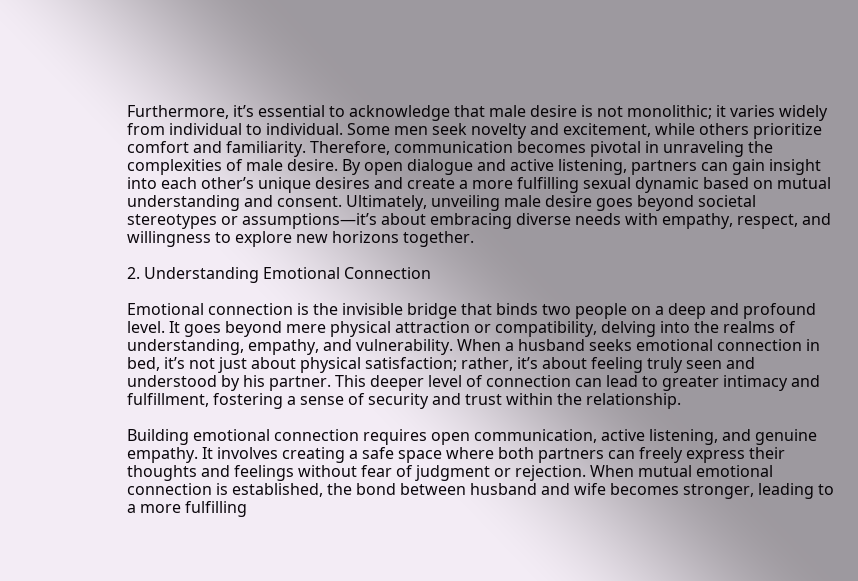Furthermore, it’s essential to acknowledge that male desire is not monolithic; it varies widely from individual to individual. Some men seek novelty and excitement, while others prioritize comfort and familiarity. Therefore, communication becomes pivotal in unraveling the complexities of male desire. By open dialogue and active listening, partners can gain insight into each other’s unique desires and create a more fulfilling sexual dynamic based on mutual understanding and consent. Ultimately, unveiling male desire goes beyond societal stereotypes or assumptions—it’s about embracing diverse needs with empathy, respect, and willingness to explore new horizons together.

2. Understanding Emotional Connection

Emotional connection is the invisible bridge that binds two people on a deep and profound level. It goes beyond mere physical attraction or compatibility, delving into the realms of understanding, empathy, and vulnerability. When a husband seeks emotional connection in bed, it’s not just about physical satisfaction; rather, it’s about feeling truly seen and understood by his partner. This deeper level of connection can lead to greater intimacy and fulfillment, fostering a sense of security and trust within the relationship.

Building emotional connection requires open communication, active listening, and genuine empathy. It involves creating a safe space where both partners can freely express their thoughts and feelings without fear of judgment or rejection. When mutual emotional connection is established, the bond between husband and wife becomes stronger, leading to a more fulfilling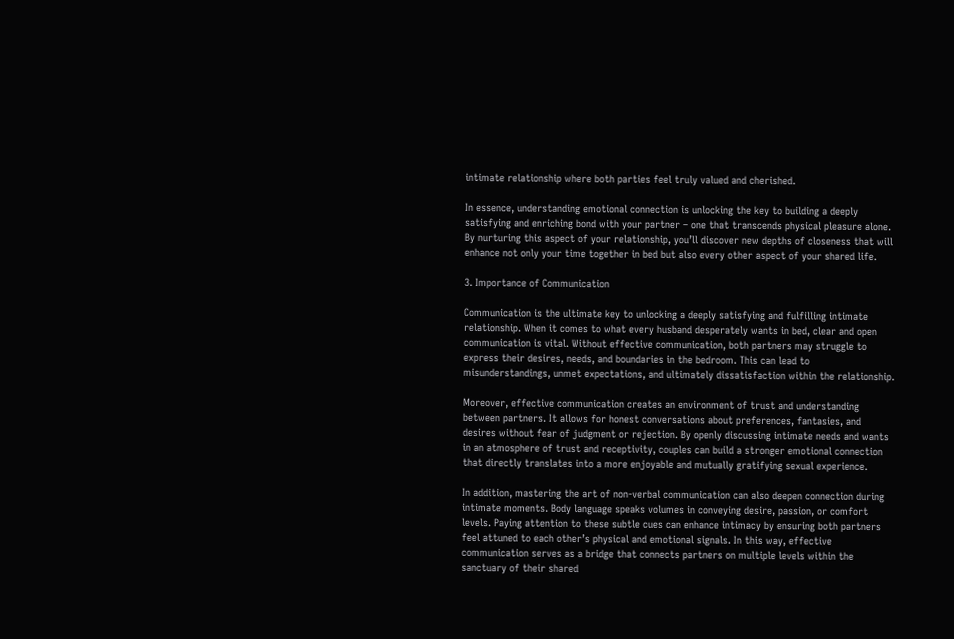intimate relationship where both parties feel truly valued and cherished.

In essence, understanding emotional connection is unlocking the key to building a deeply satisfying and enriching bond with your partner – one that transcends physical pleasure alone. By nurturing this aspect of your relationship, you’ll discover new depths of closeness that will enhance not only your time together in bed but also every other aspect of your shared life.

3. Importance of Communication

Communication is the ultimate key to unlocking a deeply satisfying and fulfilling intimate relationship. When it comes to what every husband desperately wants in bed, clear and open communication is vital. Without effective communication, both partners may struggle to express their desires, needs, and boundaries in the bedroom. This can lead to misunderstandings, unmet expectations, and ultimately dissatisfaction within the relationship.

Moreover, effective communication creates an environment of trust and understanding between partners. It allows for honest conversations about preferences, fantasies, and desires without fear of judgment or rejection. By openly discussing intimate needs and wants in an atmosphere of trust and receptivity, couples can build a stronger emotional connection that directly translates into a more enjoyable and mutually gratifying sexual experience.

In addition, mastering the art of non-verbal communication can also deepen connection during intimate moments. Body language speaks volumes in conveying desire, passion, or comfort levels. Paying attention to these subtle cues can enhance intimacy by ensuring both partners feel attuned to each other’s physical and emotional signals. In this way, effective communication serves as a bridge that connects partners on multiple levels within the sanctuary of their shared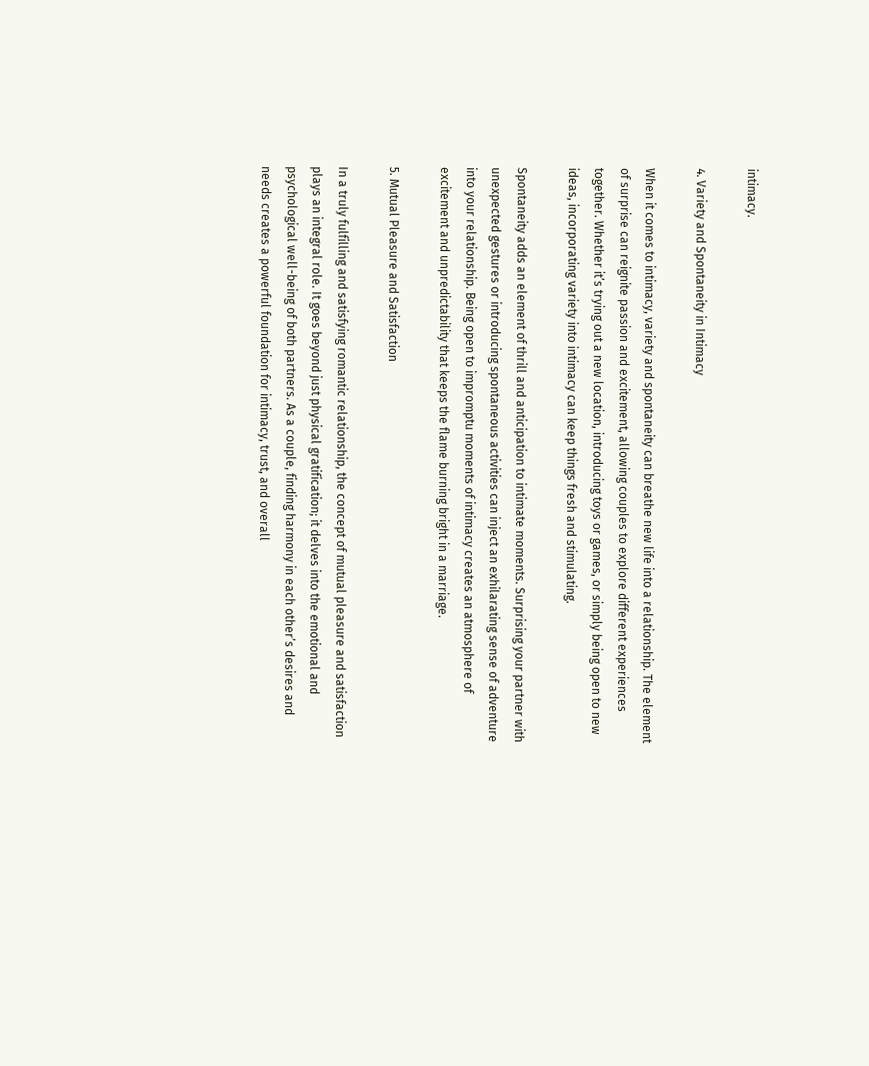intimacy.

4. Variety and Spontaneity in Intimacy

When it comes to intimacy, variety and spontaneity can breathe new life into a relationship. The element of surprise can reignite passion and excitement, allowing couples to explore different experiences together. Whether it’s trying out a new location, introducing toys or games, or simply being open to new ideas, incorporating variety into intimacy can keep things fresh and stimulating.

Spontaneity adds an element of thrill and anticipation to intimate moments. Surprising your partner with unexpected gestures or introducing spontaneous activities can inject an exhilarating sense of adventure into your relationship. Being open to impromptu moments of intimacy creates an atmosphere of excitement and unpredictability that keeps the flame burning bright in a marriage.

5. Mutual Pleasure and Satisfaction

In a truly fulfilling and satisfying romantic relationship, the concept of mutual pleasure and satisfaction plays an integral role. It goes beyond just physical gratification; it delves into the emotional and psychological well-being of both partners. As a couple, finding harmony in each other’s desires and needs creates a powerful foundation for intimacy, trust, and overall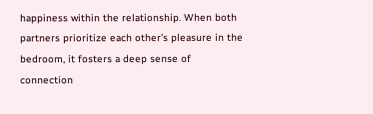happiness within the relationship. When both partners prioritize each other’s pleasure in the bedroom, it fosters a deep sense of connection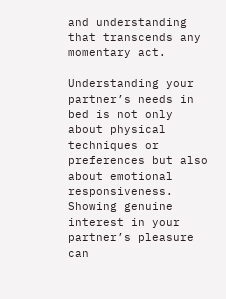and understanding that transcends any momentary act.

Understanding your partner’s needs in bed is not only about physical techniques or preferences but also about emotional responsiveness. Showing genuine interest in your partner’s pleasure can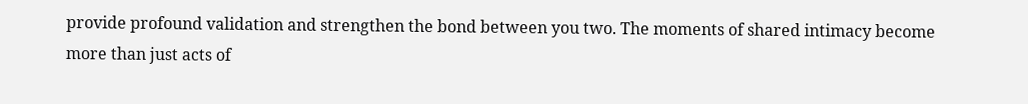provide profound validation and strengthen the bond between you two. The moments of shared intimacy become more than just acts of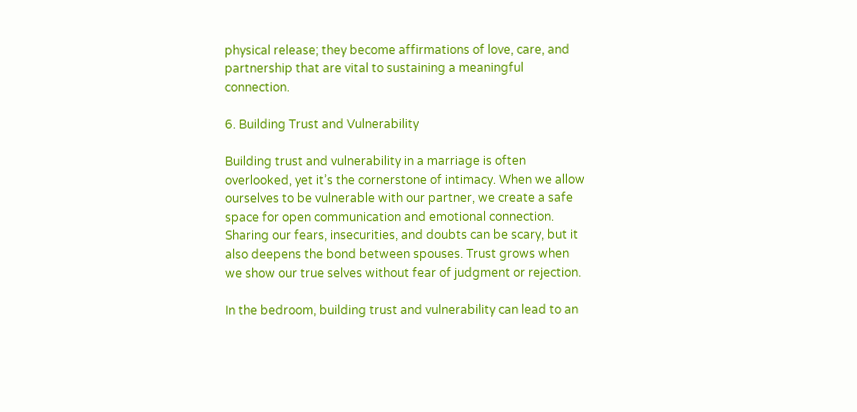physical release; they become affirmations of love, care, and partnership that are vital to sustaining a meaningful connection.

6. Building Trust and Vulnerability

Building trust and vulnerability in a marriage is often overlooked, yet it’s the cornerstone of intimacy. When we allow ourselves to be vulnerable with our partner, we create a safe space for open communication and emotional connection. Sharing our fears, insecurities, and doubts can be scary, but it also deepens the bond between spouses. Trust grows when we show our true selves without fear of judgment or rejection.

In the bedroom, building trust and vulnerability can lead to an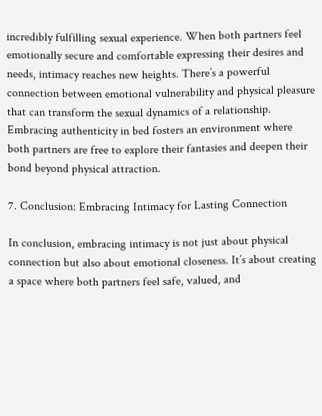incredibly fulfilling sexual experience. When both partners feel emotionally secure and comfortable expressing their desires and needs, intimacy reaches new heights. There’s a powerful connection between emotional vulnerability and physical pleasure that can transform the sexual dynamics of a relationship. Embracing authenticity in bed fosters an environment where both partners are free to explore their fantasies and deepen their bond beyond physical attraction.

7. Conclusion: Embracing Intimacy for Lasting Connection

In conclusion, embracing intimacy is not just about physical connection but also about emotional closeness. It’s about creating a space where both partners feel safe, valued, and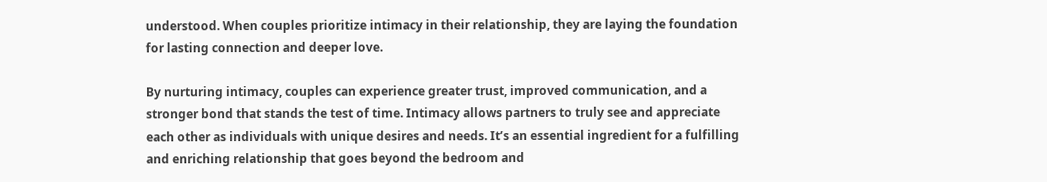understood. When couples prioritize intimacy in their relationship, they are laying the foundation for lasting connection and deeper love.

By nurturing intimacy, couples can experience greater trust, improved communication, and a stronger bond that stands the test of time. Intimacy allows partners to truly see and appreciate each other as individuals with unique desires and needs. It’s an essential ingredient for a fulfilling and enriching relationship that goes beyond the bedroom and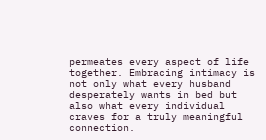permeates every aspect of life together. Embracing intimacy is not only what every husband desperately wants in bed but also what every individual craves for a truly meaningful connection.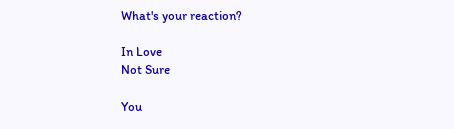What's your reaction?

In Love
Not Sure

You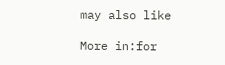may also like

More in:for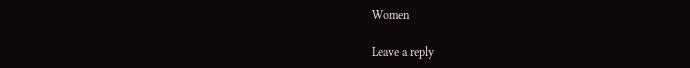Women

Leave a reply